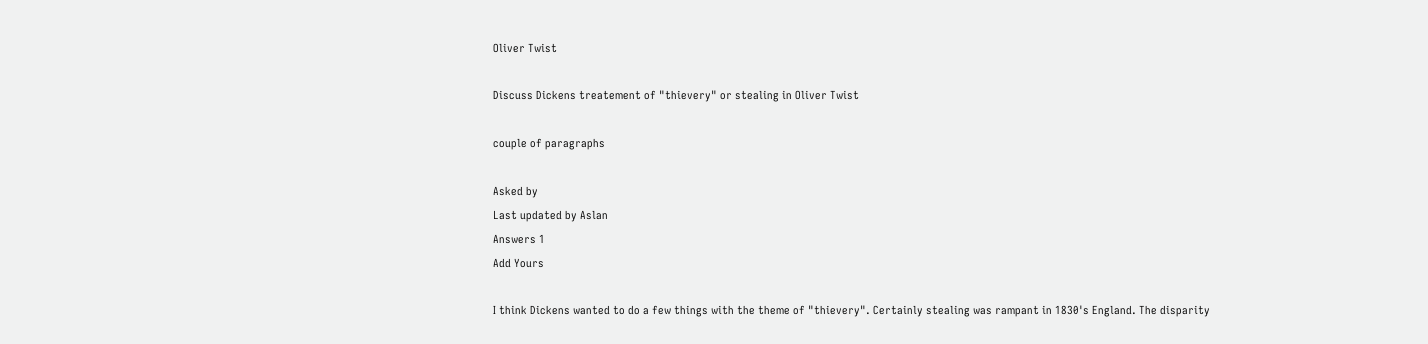Oliver Twist

Discuss Dickens treatement of "thievery" or stealing in Oliver Twist

couple of paragraphs

Asked by
Last updated by Aslan
Answers 1
Add Yours

I think Dickens wanted to do a few things with the theme of "thievery". Certainly stealing was rampant in 1830's England. The disparity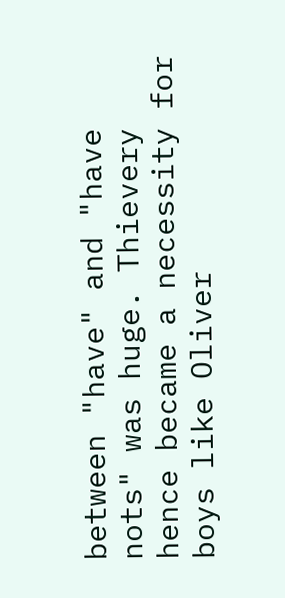between "have" and "have nots" was huge. Thievery hence became a necessity for boys like Oliver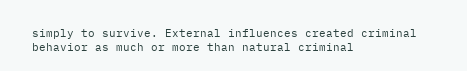simply to survive. External influences created criminal behavior as much or more than natural criminal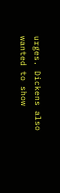urges. Dickens also wanted to show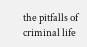the pitfalls of criminal life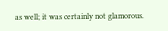as well; it was certainly not glamorous.